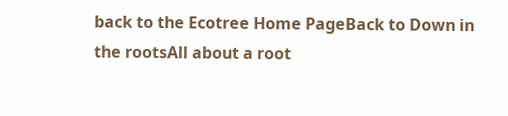back to the Ecotree Home PageBack to Down in the rootsAll about a root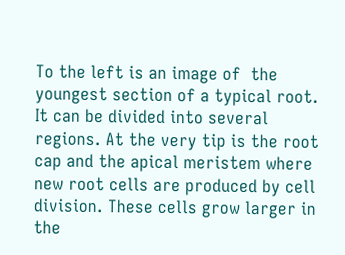To the left is an image of  the youngest section of a typical root. It can be divided into several regions. At the very tip is the root cap and the apical meristem where new root cells are produced by cell division. These cells grow larger in the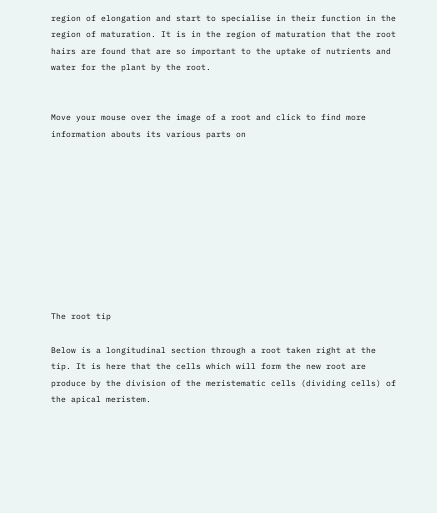region of elongation and start to specialise in their function in the region of maturation. It is in the region of maturation that the root hairs are found that are so important to the uptake of nutrients and water for the plant by the root.


Move your mouse over the image of a root and click to find more information abouts its various parts on










The root tip

Below is a longitudinal section through a root taken right at the tip. It is here that the cells which will form the new root are produce by the division of the meristematic cells (dividing cells) of the apical meristem.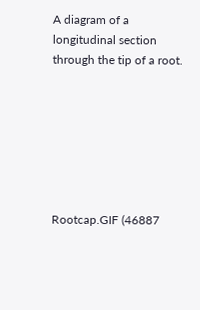A diagram of a longitudinal section through the tip of a root.







Rootcap.GIF (46887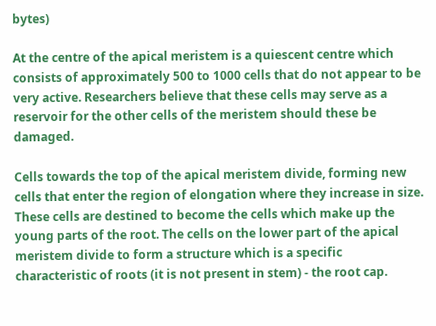bytes)

At the centre of the apical meristem is a quiescent centre which consists of approximately 500 to 1000 cells that do not appear to be  very active. Researchers believe that these cells may serve as a reservoir for the other cells of the meristem should these be damaged.

Cells towards the top of the apical meristem divide, forming new cells that enter the region of elongation where they increase in size. These cells are destined to become the cells which make up the young parts of the root. The cells on the lower part of the apical meristem divide to form a structure which is a specific characteristic of roots (it is not present in stem) - the root cap.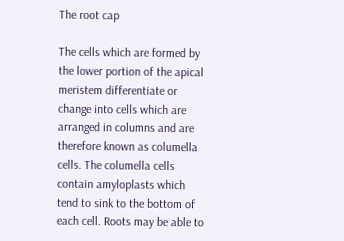The root cap

The cells which are formed by the lower portion of the apical meristem differentiate or change into cells which are arranged in columns and are therefore known as columella cells. The columella cells contain amyloplasts which tend to sink to the bottom of each cell. Roots may be able to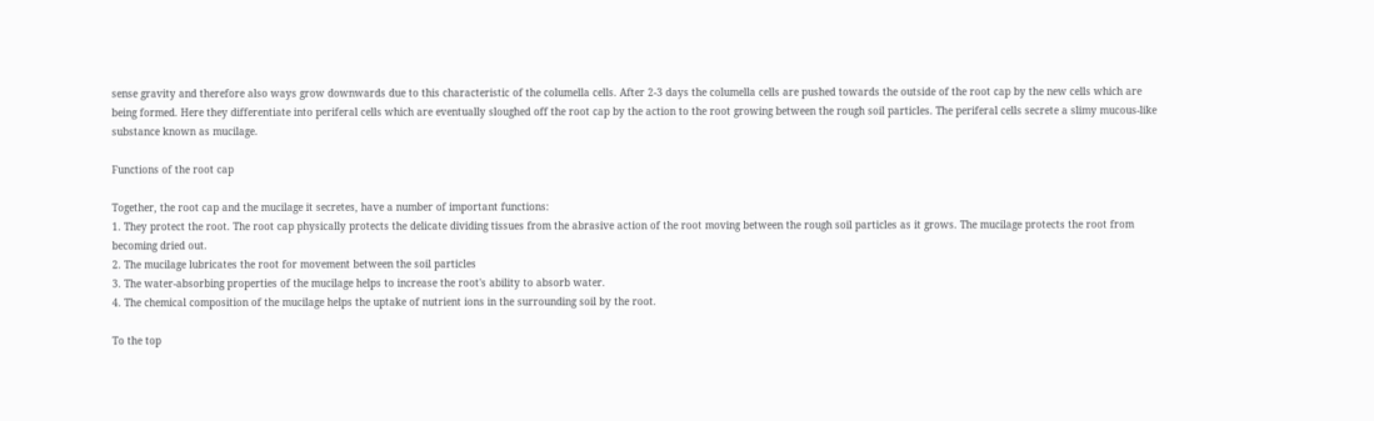sense gravity and therefore also ways grow downwards due to this characteristic of the columella cells. After 2-3 days the columella cells are pushed towards the outside of the root cap by the new cells which are being formed. Here they differentiate into periferal cells which are eventually sloughed off the root cap by the action to the root growing between the rough soil particles. The periferal cells secrete a slimy mucous-like substance known as mucilage.

Functions of the root cap

Together, the root cap and the mucilage it secretes, have a number of important functions:
1. They protect the root. The root cap physically protects the delicate dividing tissues from the abrasive action of the root moving between the rough soil particles as it grows. The mucilage protects the root from becoming dried out.
2. The mucilage lubricates the root for movement between the soil particles
3. The water-absorbing properties of the mucilage helps to increase the root's ability to absorb water.
4. The chemical composition of the mucilage helps the uptake of nutrient ions in the surrounding soil by the root.

To the top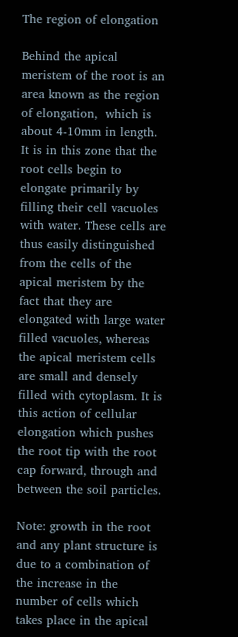The region of elongation

Behind the apical meristem of the root is an area known as the region of elongation,  which is about 4-10mm in length. It is in this zone that the root cells begin to elongate primarily by filling their cell vacuoles with water. These cells are thus easily distinguished from the cells of the apical meristem by the fact that they are elongated with large water filled vacuoles, whereas the apical meristem cells are small and densely filled with cytoplasm. It is this action of cellular elongation which pushes the root tip with the root cap forward, through and between the soil particles.

Note: growth in the root and any plant structure is due to a combination of the increase in the number of cells which takes place in the apical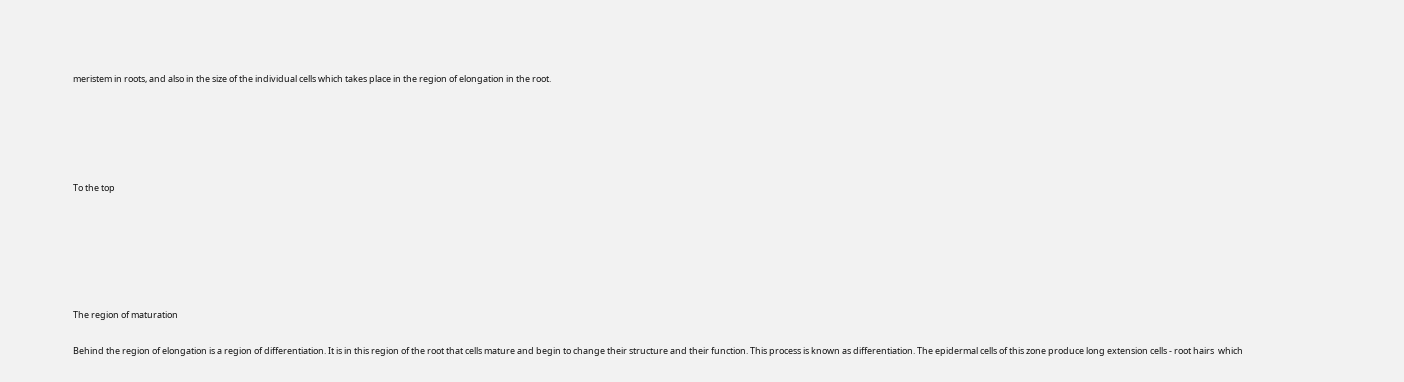meristem in roots, and also in the size of the individual cells which takes place in the region of elongation in the root.





To the top






The region of maturation

Behind the region of elongation is a region of differentiation. It is in this region of the root that cells mature and begin to change their structure and their function. This process is known as differentiation. The epidermal cells of this zone produce long extension cells - root hairs  which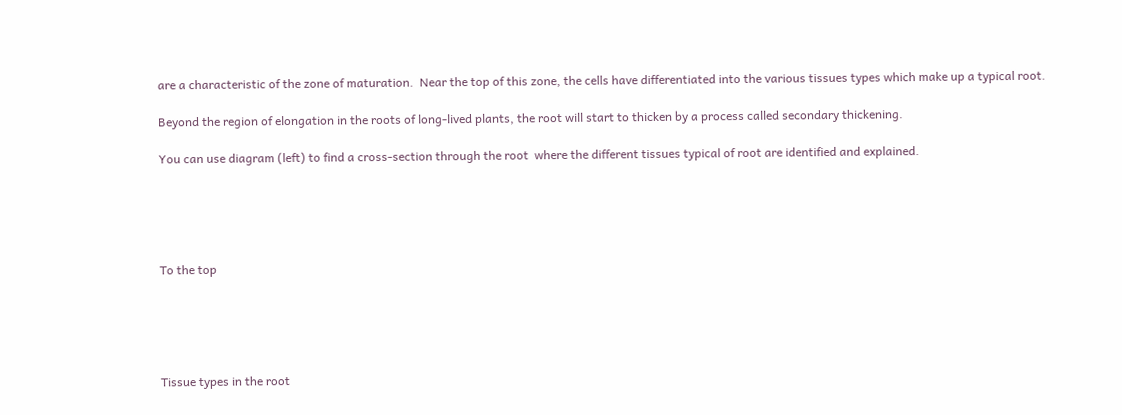are a characteristic of the zone of maturation.  Near the top of this zone, the cells have differentiated into the various tissues types which make up a typical root.

Beyond the region of elongation in the roots of long-lived plants, the root will start to thicken by a process called secondary thickening.

You can use diagram (left) to find a cross-section through the root  where the different tissues typical of root are identified and explained.





To the top





Tissue types in the root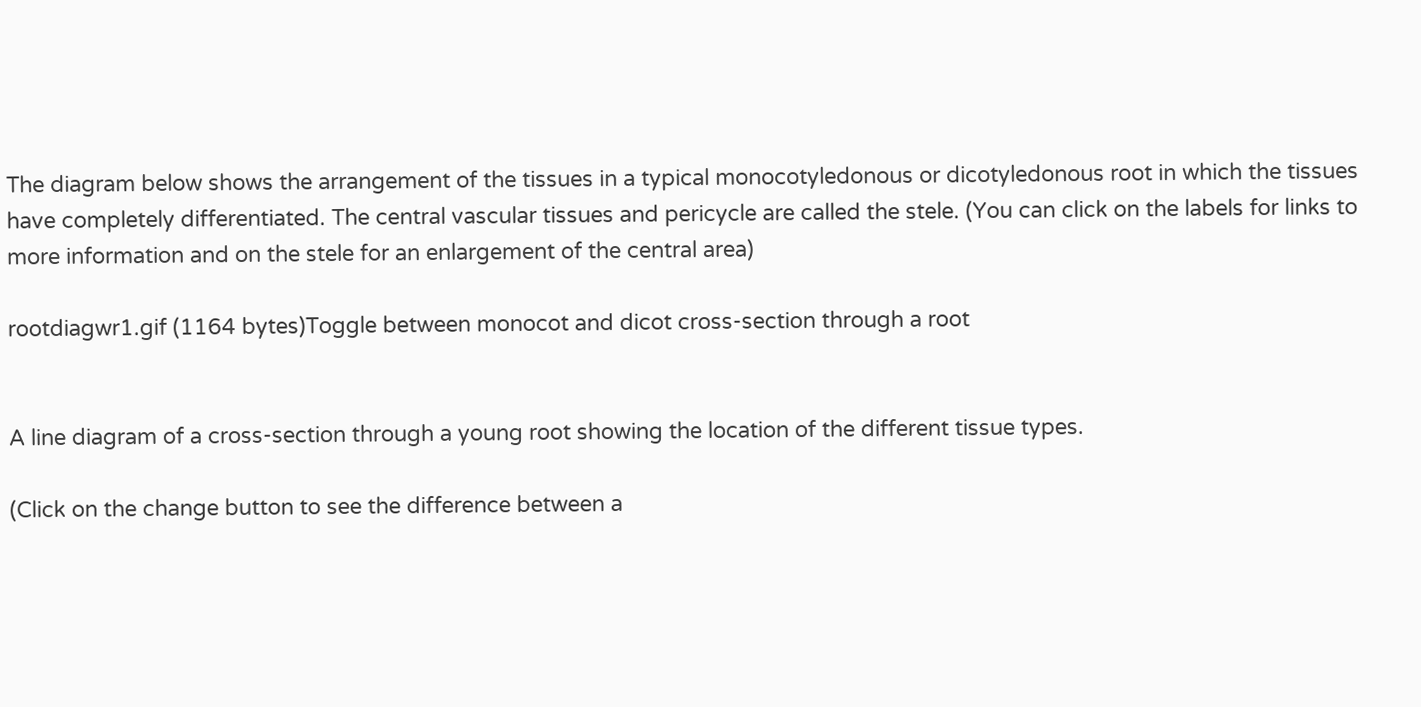The diagram below shows the arrangement of the tissues in a typical monocotyledonous or dicotyledonous root in which the tissues have completely differentiated. The central vascular tissues and pericycle are called the stele. (You can click on the labels for links to more information and on the stele for an enlargement of the central area)

rootdiagwr1.gif (1164 bytes)Toggle between monocot and dicot cross-section through a root


A line diagram of a cross-section through a young root showing the location of the different tissue types.

(Click on the change button to see the difference between a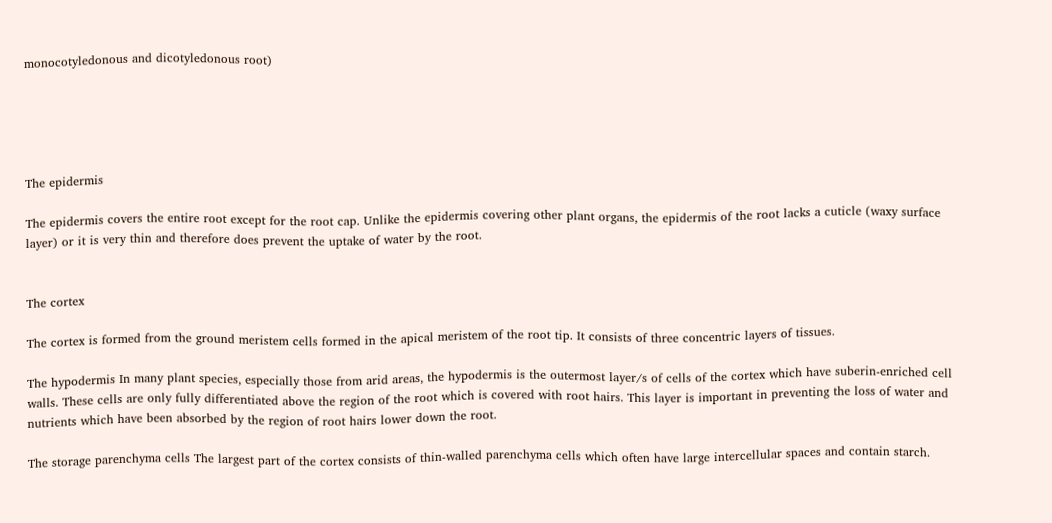monocotyledonous and dicotyledonous root)





The epidermis

The epidermis covers the entire root except for the root cap. Unlike the epidermis covering other plant organs, the epidermis of the root lacks a cuticle (waxy surface layer) or it is very thin and therefore does prevent the uptake of water by the root.


The cortex

The cortex is formed from the ground meristem cells formed in the apical meristem of the root tip. It consists of three concentric layers of tissues.

The hypodermis In many plant species, especially those from arid areas, the hypodermis is the outermost layer/s of cells of the cortex which have suberin-enriched cell walls. These cells are only fully differentiated above the region of the root which is covered with root hairs. This layer is important in preventing the loss of water and nutrients which have been absorbed by the region of root hairs lower down the root.

The storage parenchyma cells The largest part of the cortex consists of thin-walled parenchyma cells which often have large intercellular spaces and contain starch.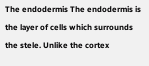The endodermis The endodermis is the layer of cells which surrounds the stele. Unlike the cortex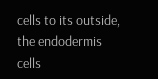cells to its outside, the endodermis cells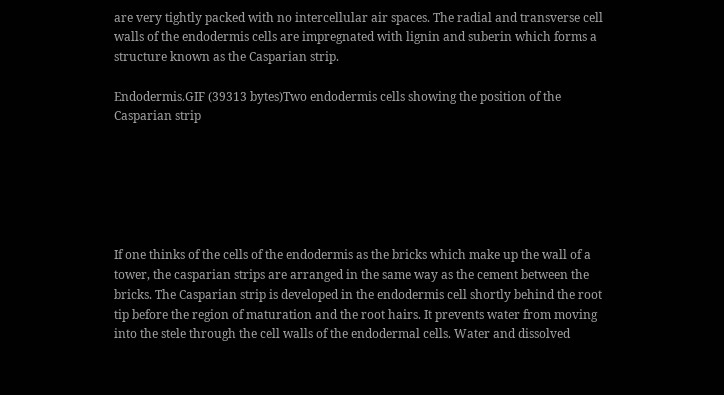are very tightly packed with no intercellular air spaces. The radial and transverse cell walls of the endodermis cells are impregnated with lignin and suberin which forms a structure known as the Casparian strip.

Endodermis.GIF (39313 bytes)Two endodermis cells showing the position of the Casparian strip






If one thinks of the cells of the endodermis as the bricks which make up the wall of a tower, the casparian strips are arranged in the same way as the cement between the bricks. The Casparian strip is developed in the endodermis cell shortly behind the root tip before the region of maturation and the root hairs. It prevents water from moving into the stele through the cell walls of the endodermal cells. Water and dissolved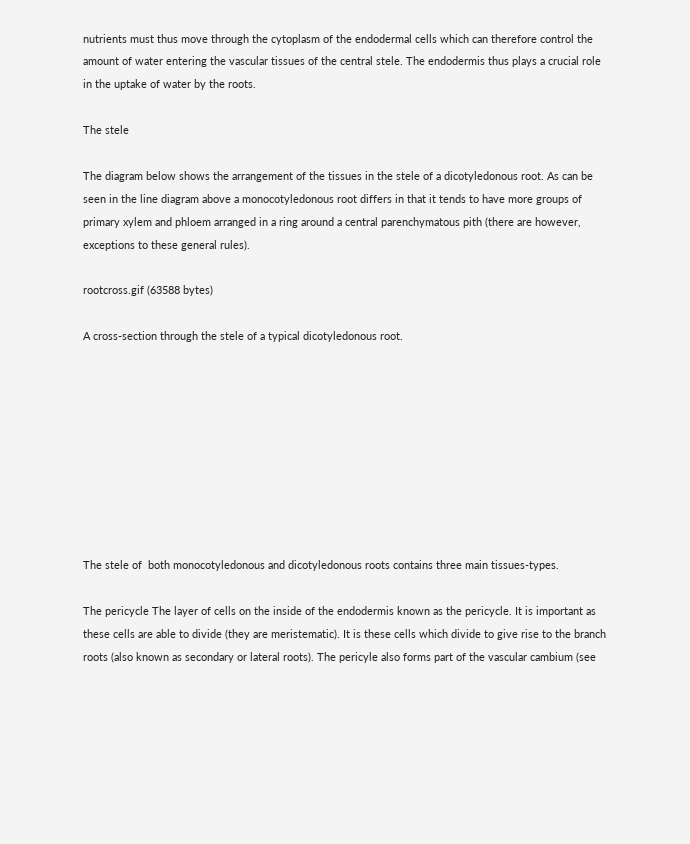nutrients must thus move through the cytoplasm of the endodermal cells which can therefore control the amount of water entering the vascular tissues of the central stele. The endodermis thus plays a crucial role in the uptake of water by the roots.

The stele

The diagram below shows the arrangement of the tissues in the stele of a dicotyledonous root. As can be seen in the line diagram above a monocotyledonous root differs in that it tends to have more groups of  primary xylem and phloem arranged in a ring around a central parenchymatous pith (there are however, exceptions to these general rules).

rootcross.gif (63588 bytes)

A cross-section through the stele of a typical dicotyledonous root.









The stele of  both monocotyledonous and dicotyledonous roots contains three main tissues-types.

The pericycle The layer of cells on the inside of the endodermis known as the pericycle. It is important as these cells are able to divide (they are meristematic). It is these cells which divide to give rise to the branch roots (also known as secondary or lateral roots). The pericyle also forms part of the vascular cambium (see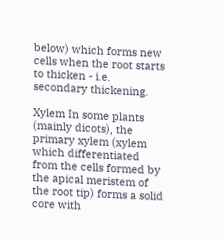below) which forms new cells when the root starts to thicken - i.e. secondary thickening.

Xylem In some plants (mainly dicots), the primary xylem (xylem which differentiated from the cells formed by the apical meristem of the root tip) forms a solid core with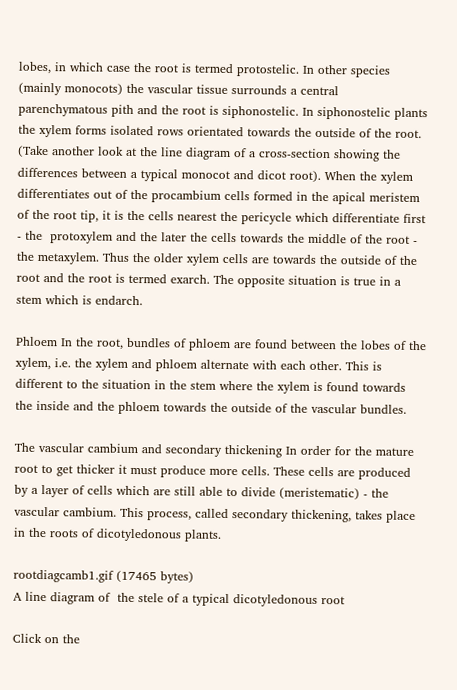lobes, in which case the root is termed protostelic. In other species (mainly monocots) the vascular tissue surrounds a central parenchymatous pith and the root is siphonostelic. In siphonostelic plants the xylem forms isolated rows orientated towards the outside of the root. (Take another look at the line diagram of a cross-section showing the differences between a typical monocot and dicot root). When the xylem differentiates out of the procambium cells formed in the apical meristem of the root tip, it is the cells nearest the pericycle which differentiate first - the  protoxylem and the later the cells towards the middle of the root - the metaxylem. Thus the older xylem cells are towards the outside of the root and the root is termed exarch. The opposite situation is true in a stem which is endarch.

Phloem In the root, bundles of phloem are found between the lobes of the xylem, i.e. the xylem and phloem alternate with each other. This is different to the situation in the stem where the xylem is found towards the inside and the phloem towards the outside of the vascular bundles.

The vascular cambium and secondary thickening In order for the mature root to get thicker it must produce more cells. These cells are produced by a layer of cells which are still able to divide (meristematic) - the vascular cambium. This process, called secondary thickening, takes place in the roots of dicotyledonous plants.

rootdiagcamb1.gif (17465 bytes)
A line diagram of  the stele of a typical dicotyledonous root

Click on the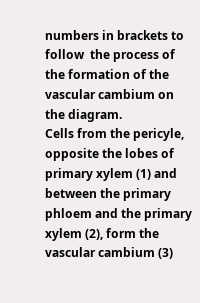numbers in brackets to follow  the process of the formation of the vascular cambium on the diagram.
Cells from the pericyle, opposite the lobes of primary xylem (1) and between the primary phloem and the primary xylem (2), form the vascular cambium (3)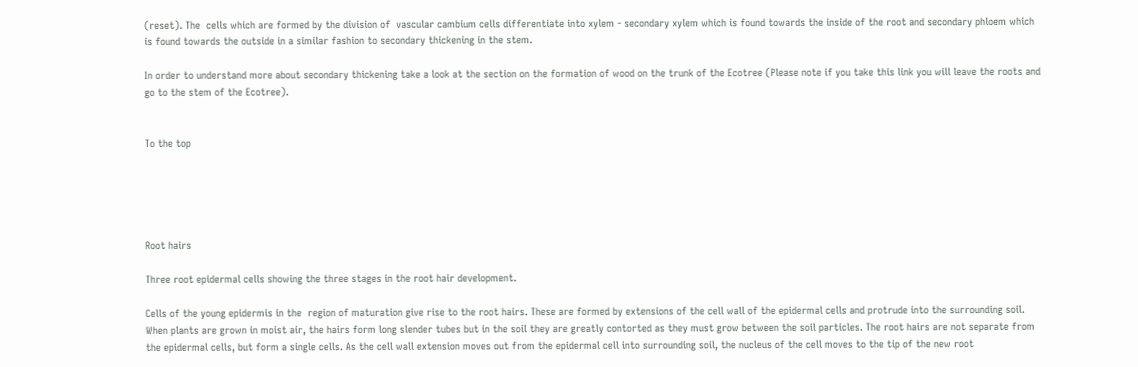(reset). The  cells which are formed by the division of  vascular cambium cells differentiate into xylem - secondary xylem which is found towards the inside of the root and secondary phloem which is found towards the outside in a similar fashion to secondary thickening in the stem.

In order to understand more about secondary thickening take a look at the section on the formation of wood on the trunk of the Ecotree (Please note if you take this link you will leave the roots and go to the stem of the Ecotree).


To the top





Root hairs

Three root epidermal cells showing the three stages in the root hair development.

Cells of the young epidermis in the  region of maturation give rise to the root hairs. These are formed by extensions of the cell wall of the epidermal cells and protrude into the surrounding soil. When plants are grown in moist air, the hairs form long slender tubes but in the soil they are greatly contorted as they must grow between the soil particles. The root hairs are not separate from the epidermal cells, but form a single cells. As the cell wall extension moves out from the epidermal cell into surrounding soil, the nucleus of the cell moves to the tip of the new root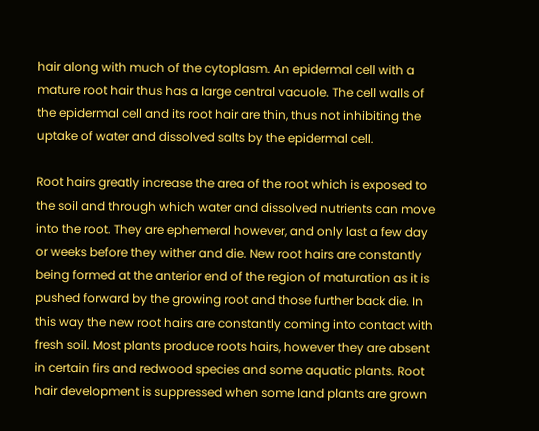hair along with much of the cytoplasm. An epidermal cell with a mature root hair thus has a large central vacuole. The cell walls of  the epidermal cell and its root hair are thin, thus not inhibiting the uptake of water and dissolved salts by the epidermal cell.

Root hairs greatly increase the area of the root which is exposed to the soil and through which water and dissolved nutrients can move into the root. They are ephemeral however, and only last a few day or weeks before they wither and die. New root hairs are constantly being formed at the anterior end of the region of maturation as it is pushed forward by the growing root and those further back die. In this way the new root hairs are constantly coming into contact with fresh soil. Most plants produce roots hairs, however they are absent in certain firs and redwood species and some aquatic plants. Root hair development is suppressed when some land plants are grown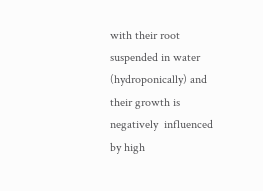with their root suspended in water (hydroponically) and their growth is negatively  influenced by high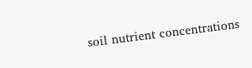soil nutrient concentrations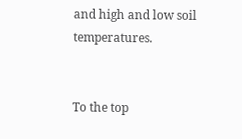and high and low soil temperatures.


To the top